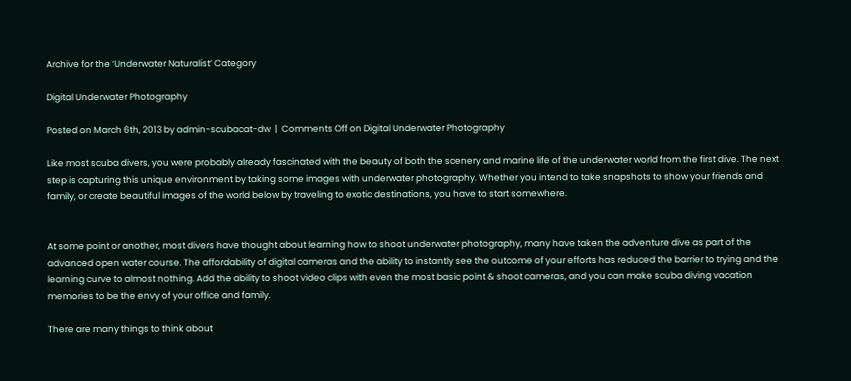Archive for the ‘Underwater Naturalist’ Category

Digital Underwater Photography

Posted on March 6th, 2013 by admin-scubacat-dw  |  Comments Off on Digital Underwater Photography

Like most scuba divers, you were probably already fascinated with the beauty of both the scenery and marine life of the underwater world from the first dive. The next step is capturing this unique environment by taking some images with underwater photography. Whether you intend to take snapshots to show your friends and family, or create beautiful images of the world below by traveling to exotic destinations, you have to start somewhere.


At some point or another, most divers have thought about learning how to shoot underwater photography, many have taken the adventure dive as part of the advanced open water course. The affordability of digital cameras and the ability to instantly see the outcome of your efforts has reduced the barrier to trying and the learning curve to almost nothing. Add the ability to shoot video clips with even the most basic point & shoot cameras, and you can make scuba diving vacation memories to be the envy of your office and family.

There are many things to think about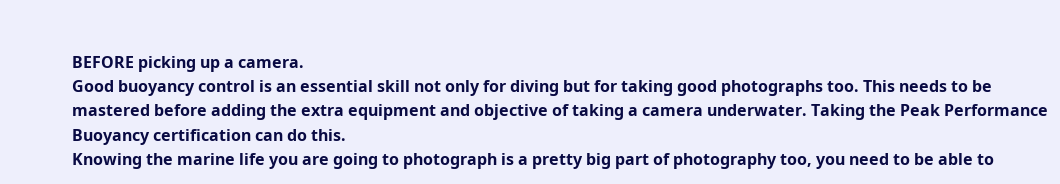BEFORE picking up a camera.
Good buoyancy control is an essential skill not only for diving but for taking good photographs too. This needs to be mastered before adding the extra equipment and objective of taking a camera underwater. Taking the Peak Performance Buoyancy certification can do this.
Knowing the marine life you are going to photograph is a pretty big part of photography too, you need to be able to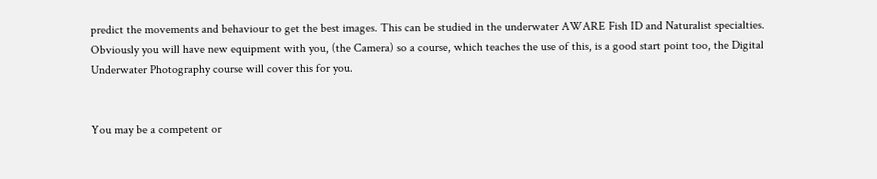predict the movements and behaviour to get the best images. This can be studied in the underwater AWARE Fish ID and Naturalist specialties.
Obviously you will have new equipment with you, (the Camera) so a course, which teaches the use of this, is a good start point too, the Digital Underwater Photography course will cover this for you.


You may be a competent or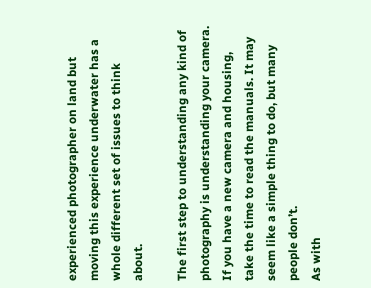experienced photographer on land but moving this experience underwater has a whole different set of issues to think about.

The first step to understanding any kind of photography is understanding your camera. If you have a new camera and housing, take the time to read the manuals. It may seem like a simple thing to do, but many people don’t.
As with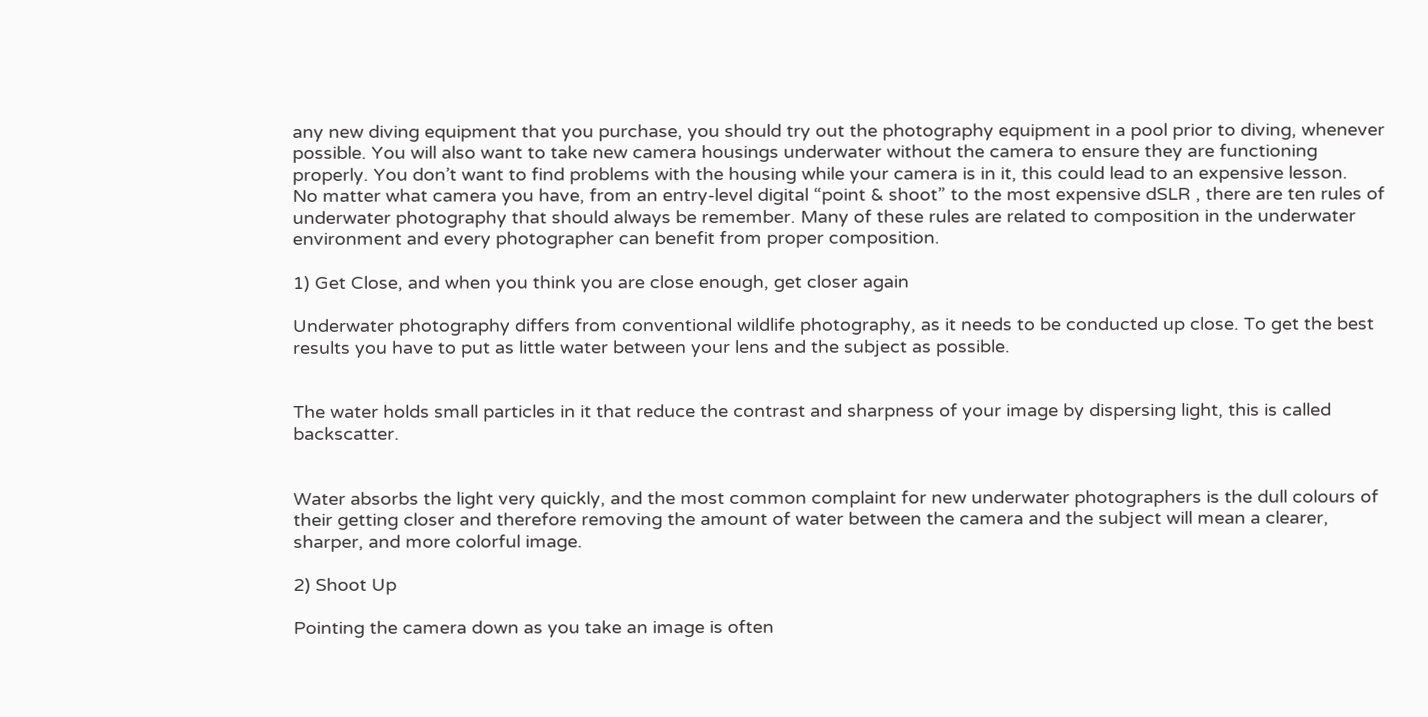any new diving equipment that you purchase, you should try out the photography equipment in a pool prior to diving, whenever possible. You will also want to take new camera housings underwater without the camera to ensure they are functioning properly. You don’t want to find problems with the housing while your camera is in it, this could lead to an expensive lesson.
No matter what camera you have, from an entry-level digital “point & shoot” to the most expensive dSLR , there are ten rules of underwater photography that should always be remember. Many of these rules are related to composition in the underwater environment and every photographer can benefit from proper composition.

1) Get Close, and when you think you are close enough, get closer again

Underwater photography differs from conventional wildlife photography, as it needs to be conducted up close. To get the best results you have to put as little water between your lens and the subject as possible.


The water holds small particles in it that reduce the contrast and sharpness of your image by dispersing light, this is called backscatter.


Water absorbs the light very quickly, and the most common complaint for new underwater photographers is the dull colours of their getting closer and therefore removing the amount of water between the camera and the subject will mean a clearer, sharper, and more colorful image.

2) Shoot Up

Pointing the camera down as you take an image is often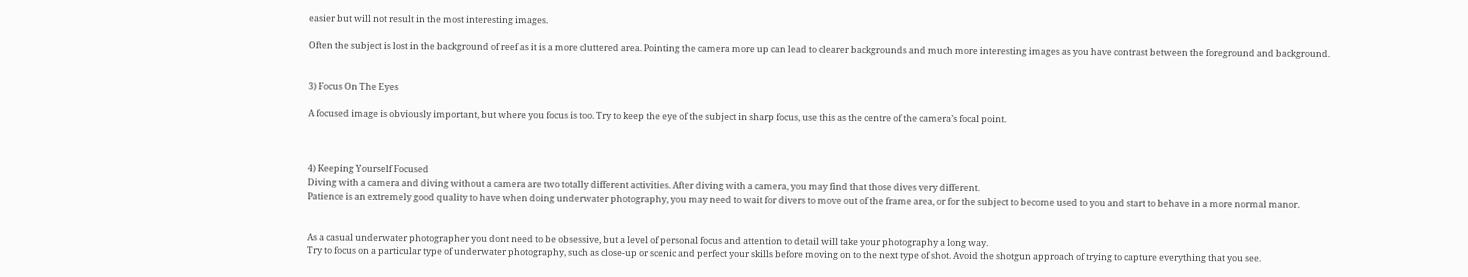easier but will not result in the most interesting images.

Often the subject is lost in the background of reef as it is a more cluttered area. Pointing the camera more up can lead to clearer backgrounds and much more interesting images as you have contrast between the foreground and background.


3) Focus On The Eyes

A focused image is obviously important, but where you focus is too. Try to keep the eye of the subject in sharp focus, use this as the centre of the camera’s focal point.



4) Keeping Yourself Focused
Diving with a camera and diving without a camera are two totally different activities. After diving with a camera, you may find that those dives very different.
Patience is an extremely good quality to have when doing underwater photography, you may need to wait for divers to move out of the frame area, or for the subject to become used to you and start to behave in a more normal manor.


As a casual underwater photographer you dont need to be obsessive, but a level of personal focus and attention to detail will take your photography a long way.
Try to focus on a particular type of underwater photography, such as close-up or scenic and perfect your skills before moving on to the next type of shot. Avoid the shotgun approach of trying to capture everything that you see.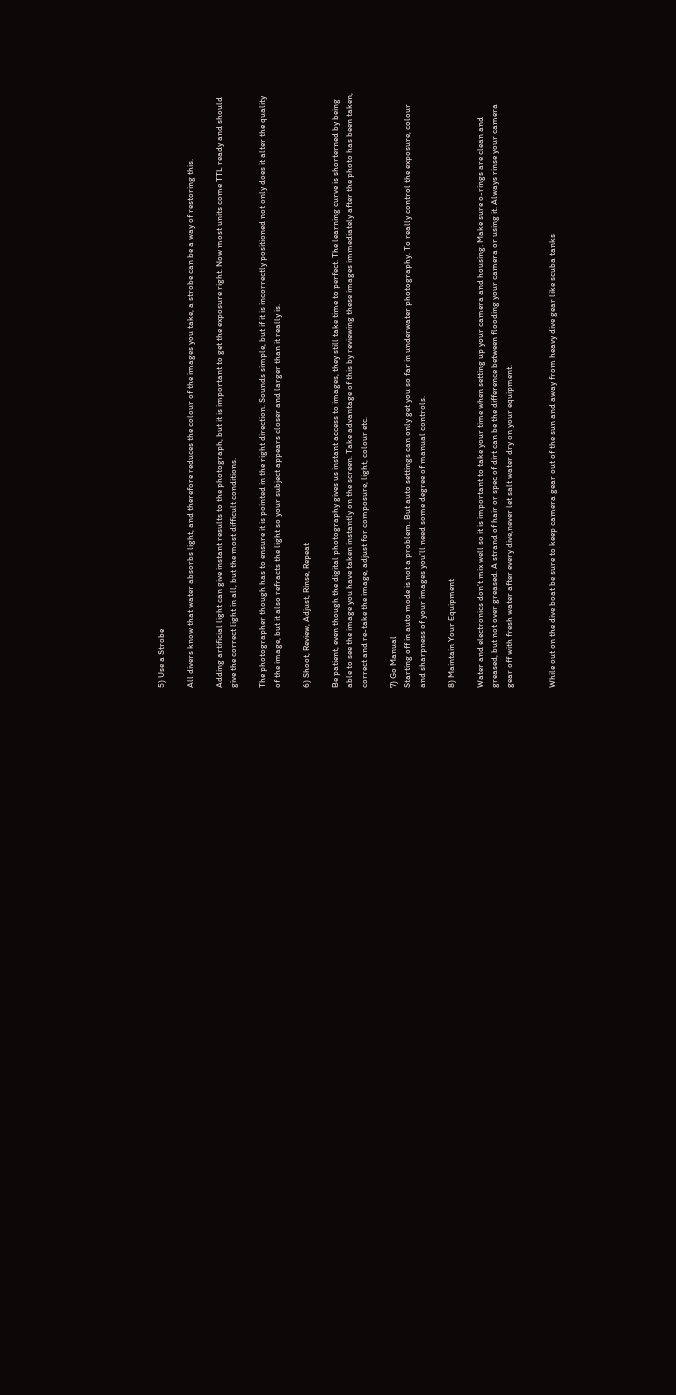5) Use a Strobe

All divers know that water absorbs light, and therefore reduces the colour of the images you take, a strobe can be a way of restoring this.

Adding artificial light can give instant results to the photograph, but it is important to get the exposure right. Now most units come TTL ready and should give the correct light in all, but the most difficult conditions.

The photographer though has to ensure it is pointed in the right direction. Sounds simple, but if it is incorrectly positioned not only does it alter the quality of the image, but it also refracts the light so your subject appears closer and larger than it really is.

6) Shoot, Review, Adjust, Rinse, Repeat

Be patient, even though the digital photography gives us instant access to images, they still take time to perfect. The learning curve is shorterned by being able to see the image you have taken instantly on the screen. Take advantage of this by reviewing these images immediately after the photo has been taken, correct and re-take the image, adjust for composure, light, colour etc.

7) Go Manual
Starting off in auto mode is not a problem. But auto settings can only get you so far in underwater photography. To really control the exposure, colour and sharpness of your images you’ll need some degree of manual controls.

8) Maintain Your Equipment

Water and electronics don’t mix well so it is important to take your time when setting up your camera and housing. Make sure o-rings are clean and greased, but not over greased. A strand of hair or spec of dirt can be the difference between flooding your camera or using it. Always rinse your camera gear off with fresh water after every dive,never let salt water dry on your equipment.


While out on the dive boat be sure to keep camera gear out of the sun and away from heavy dive gear like scuba tanks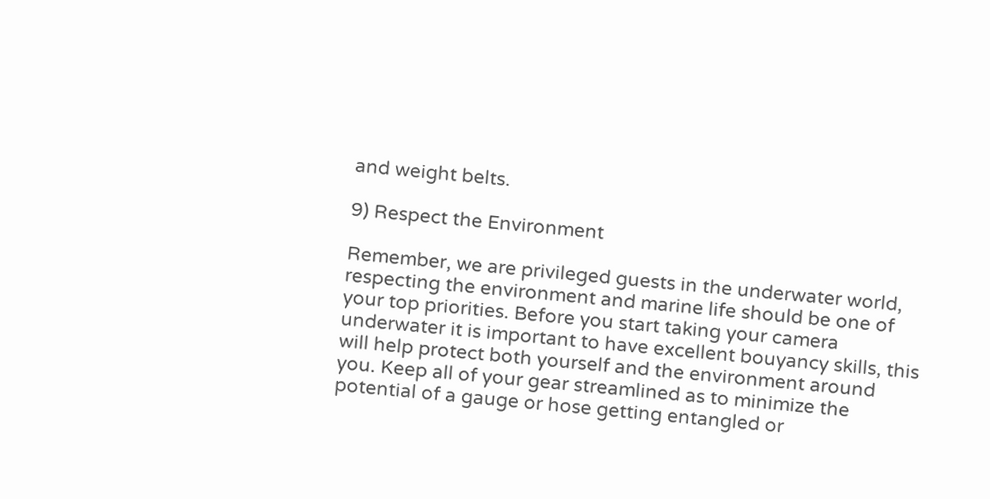and weight belts.

9) Respect the Environment

Remember, we are privileged guests in the underwater world, respecting the environment and marine life should be one of your top priorities. Before you start taking your camera underwater it is important to have excellent bouyancy skills, this will help protect both yourself and the environment around you. Keep all of your gear streamlined as to minimize the potential of a gauge or hose getting entangled or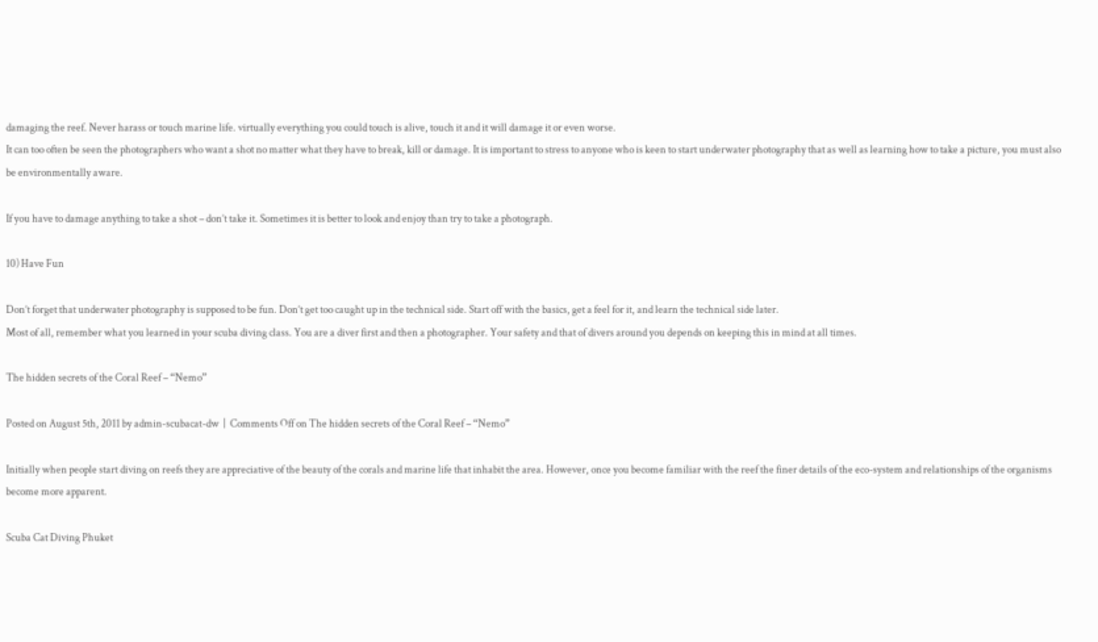damaging the reef. Never harass or touch marine life. virtually everything you could touch is alive, touch it and it will damage it or even worse.
It can too often be seen the photographers who want a shot no matter what they have to break, kill or damage. It is important to stress to anyone who is keen to start underwater photography that as well as learning how to take a picture, you must also be environmentally aware.

If you have to damage anything to take a shot – don’t take it. Sometimes it is better to look and enjoy than try to take a photograph.

10) Have Fun

Don’t forget that underwater photography is supposed to be fun. Don’t get too caught up in the technical side. Start off with the basics, get a feel for it, and learn the technical side later.
Most of all, remember what you learned in your scuba diving class. You are a diver first and then a photographer. Your safety and that of divers around you depends on keeping this in mind at all times.

The hidden secrets of the Coral Reef – “Nemo”

Posted on August 5th, 2011 by admin-scubacat-dw  |  Comments Off on The hidden secrets of the Coral Reef – “Nemo”

Initially when people start diving on reefs they are appreciative of the beauty of the corals and marine life that inhabit the area. However, once you become familiar with the reef the finer details of the eco-system and relationships of the organisms become more apparent.

Scuba Cat Diving Phuket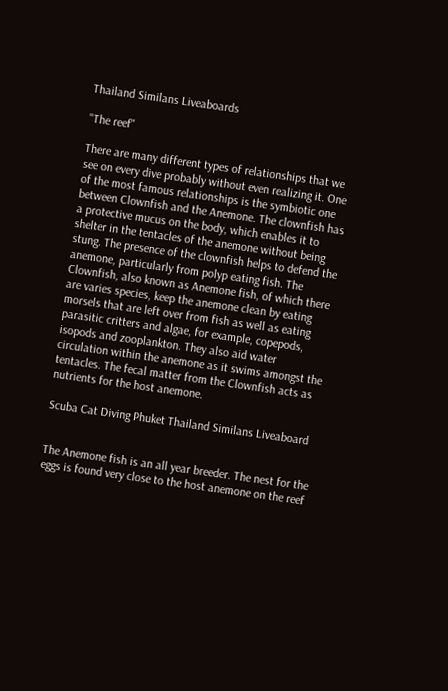Thailand Similans Liveaboards

"The reef"

There are many different types of relationships that we see on every dive probably without even realizing it. One of the most famous relationships is the symbiotic one between Clownfish and the Anemone. The clownfish has a protective mucus on the body, which enables it to shelter in the tentacles of the anemone without being stung. The presence of the clownfish helps to defend the anemone, particularly from polyp eating fish. The Clownfish, also known as Anemone fish, of which there are varies species, keep the anemone clean by eating morsels that are left over from fish as well as eating parasitic critters and algae, for example, copepods, isopods and zooplankton. They also aid water circulation within the anemone as it swims amongst the tentacles. The fecal matter from the Clownfish acts as nutrients for the host anemone.

Scuba Cat Diving Phuket Thailand Similans Liveaboard


The Anemone fish is an all year breeder. The nest for the eggs is found very close to the host anemone on the reef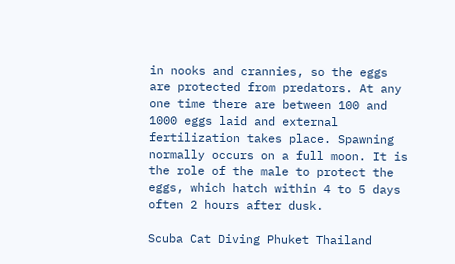in nooks and crannies, so the eggs are protected from predators. At any one time there are between 100 and 1000 eggs laid and external fertilization takes place. Spawning normally occurs on a full moon. It is the role of the male to protect the eggs, which hatch within 4 to 5 days often 2 hours after dusk.

Scuba Cat Diving Phuket Thailand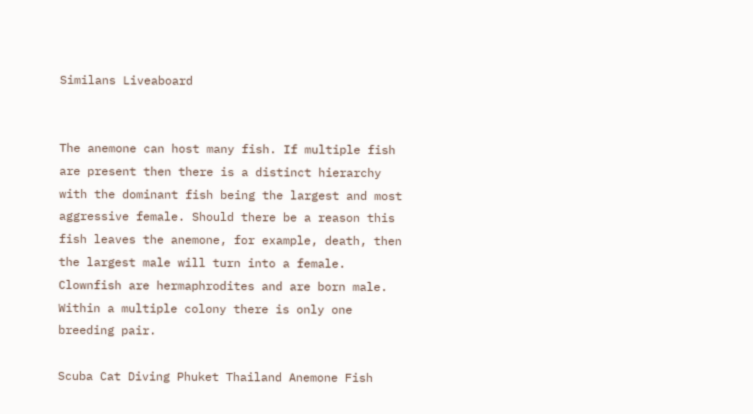Similans Liveaboard


The anemone can host many fish. If multiple fish are present then there is a distinct hierarchy with the dominant fish being the largest and most aggressive female. Should there be a reason this fish leaves the anemone, for example, death, then the largest male will turn into a female. Clownfish are hermaphrodites and are born male. Within a multiple colony there is only one breeding pair.

Scuba Cat Diving Phuket Thailand Anemone Fish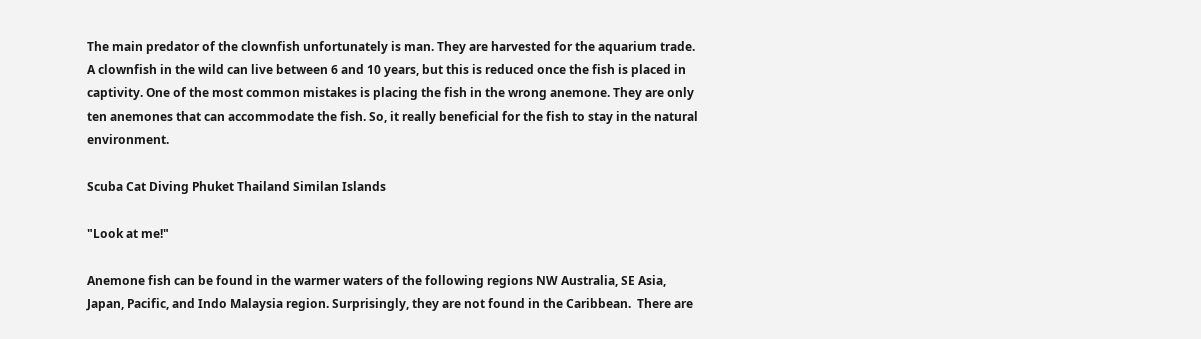The main predator of the clownfish unfortunately is man. They are harvested for the aquarium trade.  A clownfish in the wild can live between 6 and 10 years, but this is reduced once the fish is placed in captivity. One of the most common mistakes is placing the fish in the wrong anemone. They are only ten anemones that can accommodate the fish. So, it really beneficial for the fish to stay in the natural environment.

Scuba Cat Diving Phuket Thailand Similan Islands

"Look at me!"

Anemone fish can be found in the warmer waters of the following regions NW Australia, SE Asia, Japan, Pacific, and Indo Malaysia region. Surprisingly, they are not found in the Caribbean.  There are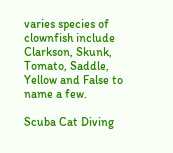varies species of clownfish include Clarkson, Skunk, Tomato, Saddle, Yellow and False to name a few.

Scuba Cat Diving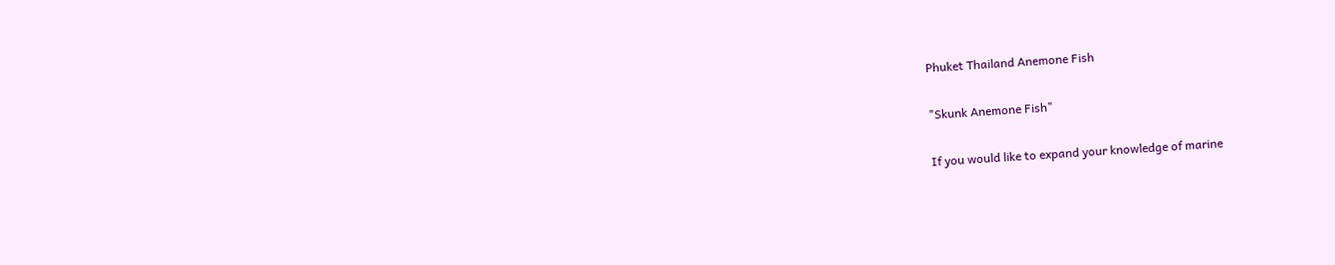Phuket Thailand Anemone Fish

"Skunk Anemone Fish"

If you would like to expand your knowledge of marine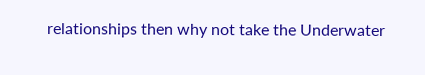relationships then why not take the Underwater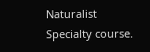Naturalist Specialty course.